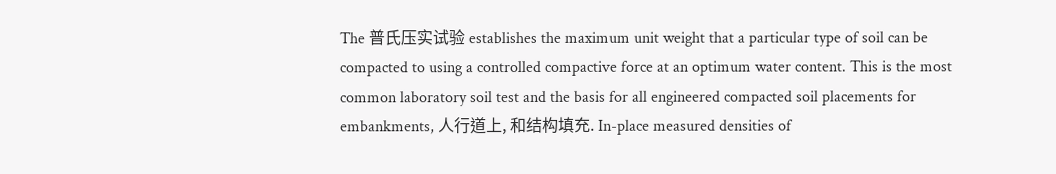The 普氏压实试验 establishes the maximum unit weight that a particular type of soil can be compacted to using a controlled compactive force at an optimum water content. This is the most common laboratory soil test and the basis for all engineered compacted soil placements for embankments, 人行道上, 和结构填充. In-place measured densities of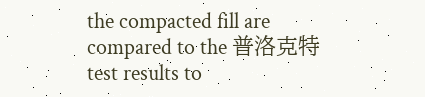the compacted fill are compared to the 普洛克特 test results to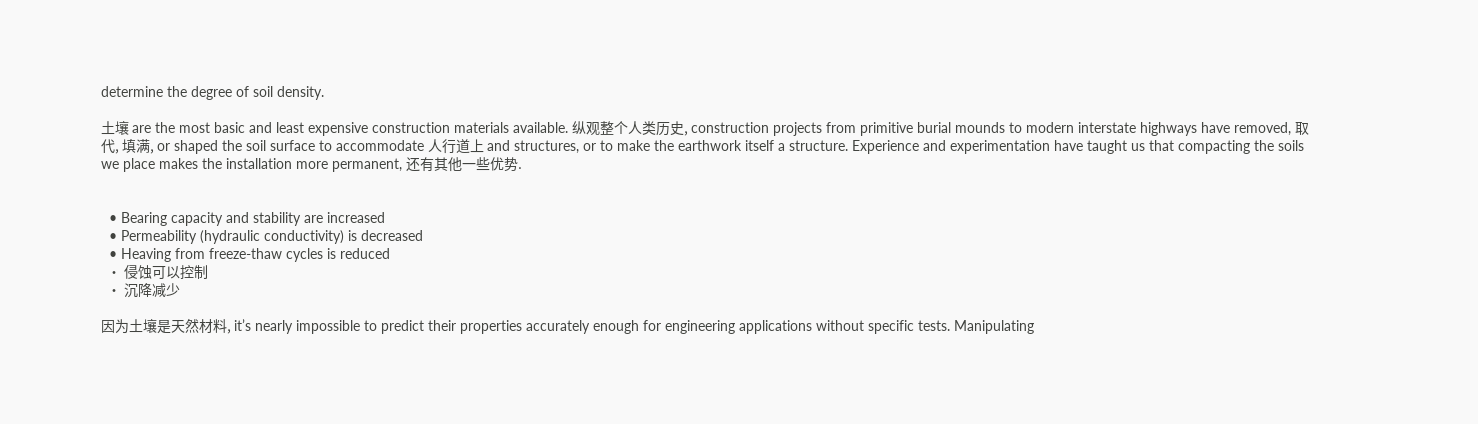determine the degree of soil density.

土壤 are the most basic and least expensive construction materials available. 纵观整个人类历史, construction projects from primitive burial mounds to modern interstate highways have removed, 取代, 填满, or shaped the soil surface to accommodate 人行道上 and structures, or to make the earthwork itself a structure. Experience and experimentation have taught us that compacting the soils we place makes the installation more permanent, 还有其他一些优势.


  • Bearing capacity and stability are increased
  • Permeability (hydraulic conductivity) is decreased
  • Heaving from freeze-thaw cycles is reduced
  • 侵蚀可以控制
  • 沉降减少

因为土壤是天然材料, it’s nearly impossible to predict their properties accurately enough for engineering applications without specific tests. Manipulating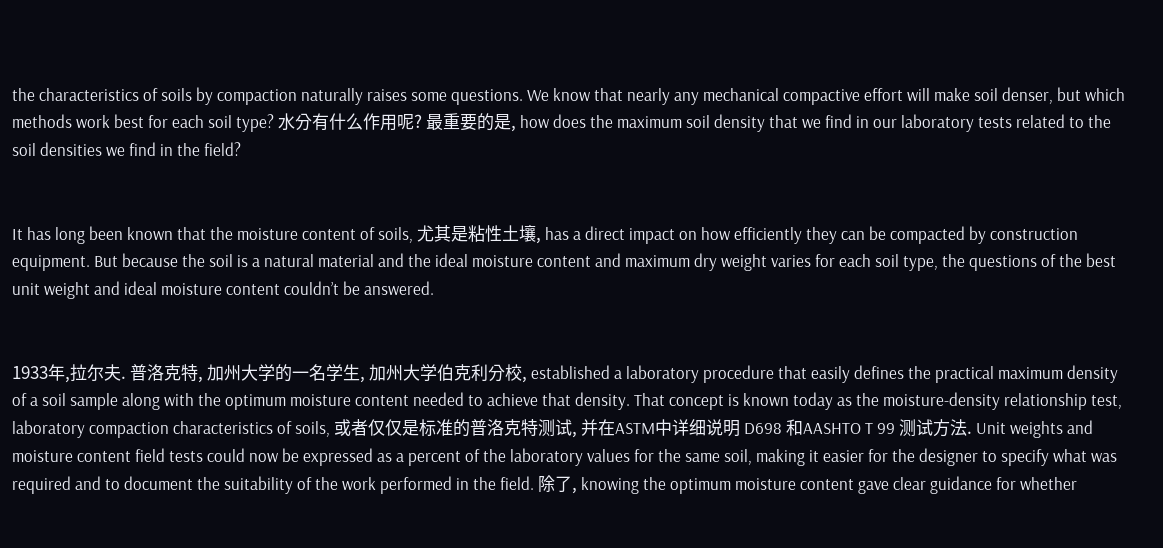the characteristics of soils by compaction naturally raises some questions. We know that nearly any mechanical compactive effort will make soil denser, but which methods work best for each soil type? 水分有什么作用呢? 最重要的是, how does the maximum soil density that we find in our laboratory tests related to the soil densities we find in the field?


It has long been known that the moisture content of soils, 尤其是粘性土壤, has a direct impact on how efficiently they can be compacted by construction equipment. But because the soil is a natural material and the ideal moisture content and maximum dry weight varies for each soil type, the questions of the best unit weight and ideal moisture content couldn’t be answered.


1933年,拉尔夫. 普洛克特, 加州大学的一名学生, 加州大学伯克利分校, established a laboratory procedure that easily defines the practical maximum density of a soil sample along with the optimum moisture content needed to achieve that density. That concept is known today as the moisture-density relationship test, laboratory compaction characteristics of soils, 或者仅仅是标准的普洛克特测试, 并在ASTM中详细说明 D698 和AASHTO T 99 测试方法. Unit weights and moisture content field tests could now be expressed as a percent of the laboratory values for the same soil, making it easier for the designer to specify what was required and to document the suitability of the work performed in the field. 除了, knowing the optimum moisture content gave clear guidance for whether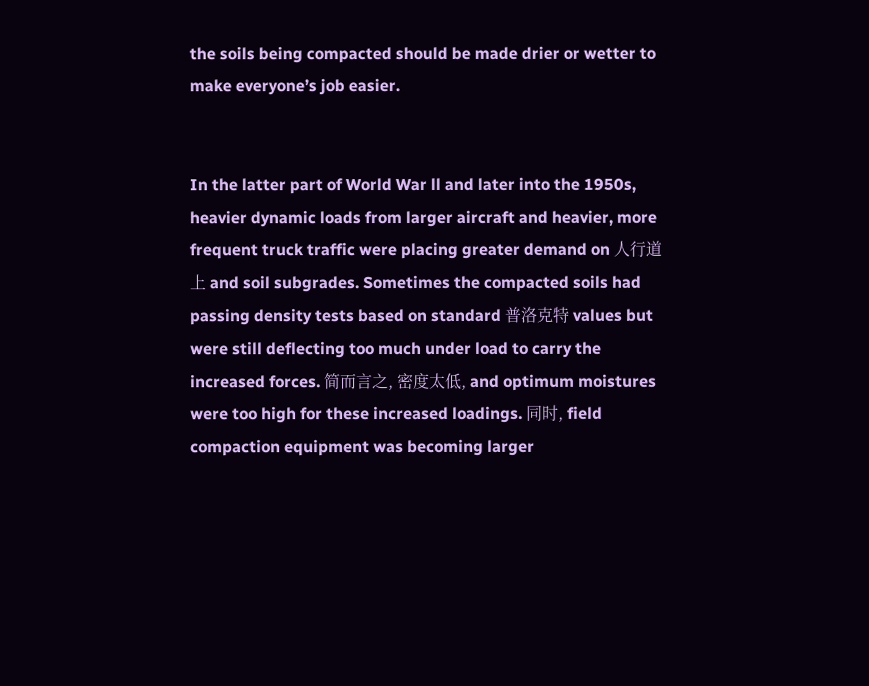the soils being compacted should be made drier or wetter to make everyone’s job easier.


In the latter part of World War ll and later into the 1950s, heavier dynamic loads from larger aircraft and heavier, more frequent truck traffic were placing greater demand on 人行道上 and soil subgrades. Sometimes the compacted soils had passing density tests based on standard 普洛克特 values but were still deflecting too much under load to carry the increased forces. 简而言之, 密度太低, and optimum moistures were too high for these increased loadings. 同时, field compaction equipment was becoming larger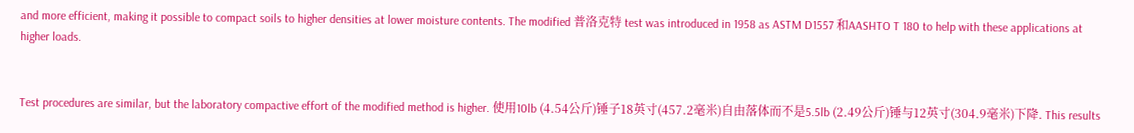and more efficient, making it possible to compact soils to higher densities at lower moisture contents. The modified 普洛克特 test was introduced in 1958 as ASTM D1557 和AASHTO T 180 to help with these applications at higher loads.


Test procedures are similar, but the laboratory compactive effort of the modified method is higher. 使用10lb (4.54公斤)锤子18英寸(457.2毫米)自由落体而不是5.5lb (2.49公斤)锤与12英寸(304.9毫米)下降. This results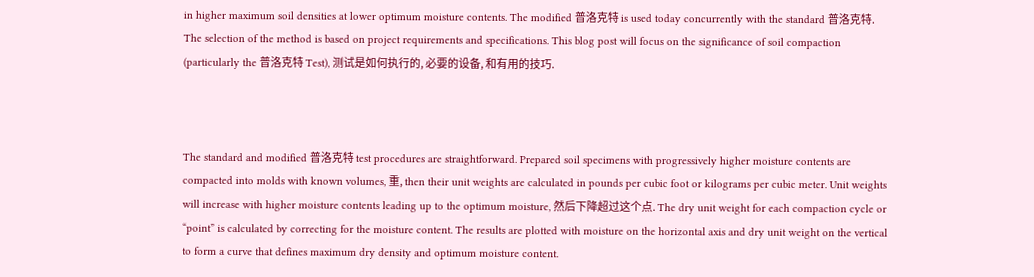in higher maximum soil densities at lower optimum moisture contents. The modified 普洛克特 is used today concurrently with the standard 普洛克特. The selection of the method is based on project requirements and specifications. This blog post will focus on the significance of soil compaction (particularly the 普洛克特 Test), 测试是如何执行的, 必要的设备, 和有用的技巧.



The standard and modified 普洛克特 test procedures are straightforward. Prepared soil specimens with progressively higher moisture contents are compacted into molds with known volumes, 重, then their unit weights are calculated in pounds per cubic foot or kilograms per cubic meter. Unit weights will increase with higher moisture contents leading up to the optimum moisture, 然后下降超过这个点. The dry unit weight for each compaction cycle or “point” is calculated by correcting for the moisture content. The results are plotted with moisture on the horizontal axis and dry unit weight on the vertical to form a curve that defines maximum dry density and optimum moisture content.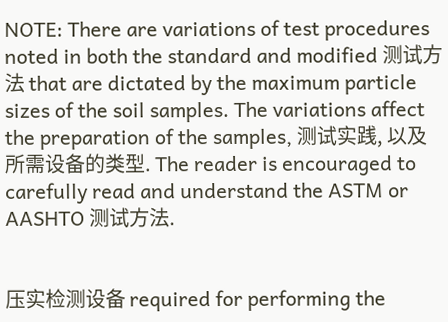NOTE: There are variations of test procedures noted in both the standard and modified 测试方法 that are dictated by the maximum particle sizes of the soil samples. The variations affect the preparation of the samples, 测试实践, 以及所需设备的类型. The reader is encouraged to carefully read and understand the ASTM or AASHTO 测试方法.


压实检测设备 required for performing the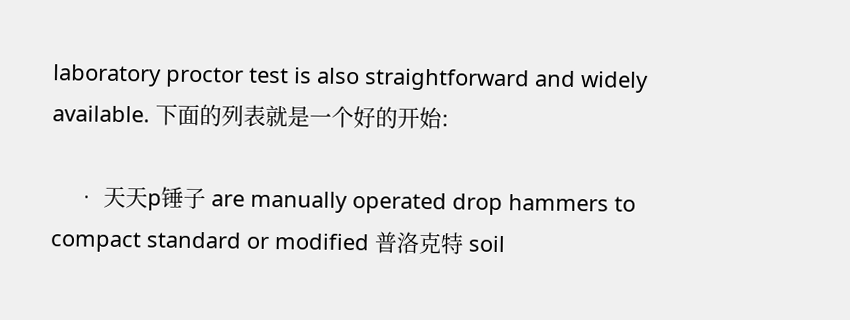laboratory proctor test is also straightforward and widely available. 下面的列表就是一个好的开始:

    • 天天p锤子 are manually operated drop hammers to compact standard or modified 普洛克特 soil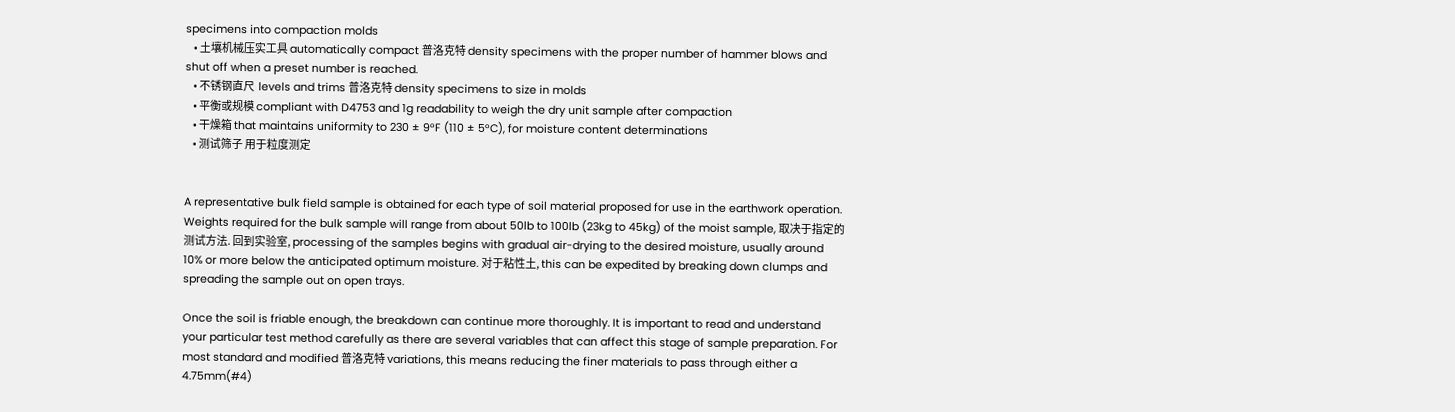specimens into compaction molds
    • 土壤机械压实工具 automatically compact 普洛克特 density specimens with the proper number of hammer blows and shut off when a preset number is reached.
    • 不锈钢直尺  levels and trims 普洛克特 density specimens to size in molds
    • 平衡或规模 compliant with D4753 and 1g readability to weigh the dry unit sample after compaction
    • 干燥箱 that maintains uniformity to 230 ± 9°F (110 ± 5°C), for moisture content determinations
    • 测试筛子 用于粒度测定


A representative bulk field sample is obtained for each type of soil material proposed for use in the earthwork operation. Weights required for the bulk sample will range from about 50lb to 100lb (23kg to 45kg) of the moist sample, 取决于指定的测试方法. 回到实验室, processing of the samples begins with gradual air-drying to the desired moisture, usually around 10% or more below the anticipated optimum moisture. 对于粘性土, this can be expedited by breaking down clumps and spreading the sample out on open trays.

Once the soil is friable enough, the breakdown can continue more thoroughly. It is important to read and understand your particular test method carefully as there are several variables that can affect this stage of sample preparation. For most standard and modified 普洛克特 variations, this means reducing the finer materials to pass through either a 4.75mm(#4)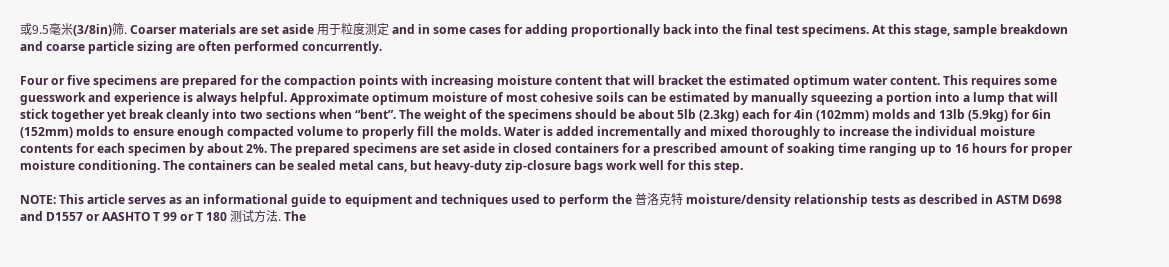或9.5毫米(3/8in)筛. Coarser materials are set aside 用于粒度测定 and in some cases for adding proportionally back into the final test specimens. At this stage, sample breakdown and coarse particle sizing are often performed concurrently.

Four or five specimens are prepared for the compaction points with increasing moisture content that will bracket the estimated optimum water content. This requires some guesswork and experience is always helpful. Approximate optimum moisture of most cohesive soils can be estimated by manually squeezing a portion into a lump that will stick together yet break cleanly into two sections when “bent”. The weight of the specimens should be about 5lb (2.3kg) each for 4in (102mm) molds and 13lb (5.9kg) for 6in (152mm) molds to ensure enough compacted volume to properly fill the molds. Water is added incrementally and mixed thoroughly to increase the individual moisture contents for each specimen by about 2%. The prepared specimens are set aside in closed containers for a prescribed amount of soaking time ranging up to 16 hours for proper moisture conditioning. The containers can be sealed metal cans, but heavy-duty zip-closure bags work well for this step.

NOTE: This article serves as an informational guide to equipment and techniques used to perform the 普洛克特 moisture/density relationship tests as described in ASTM D698 and D1557 or AASHTO T 99 or T 180 测试方法. The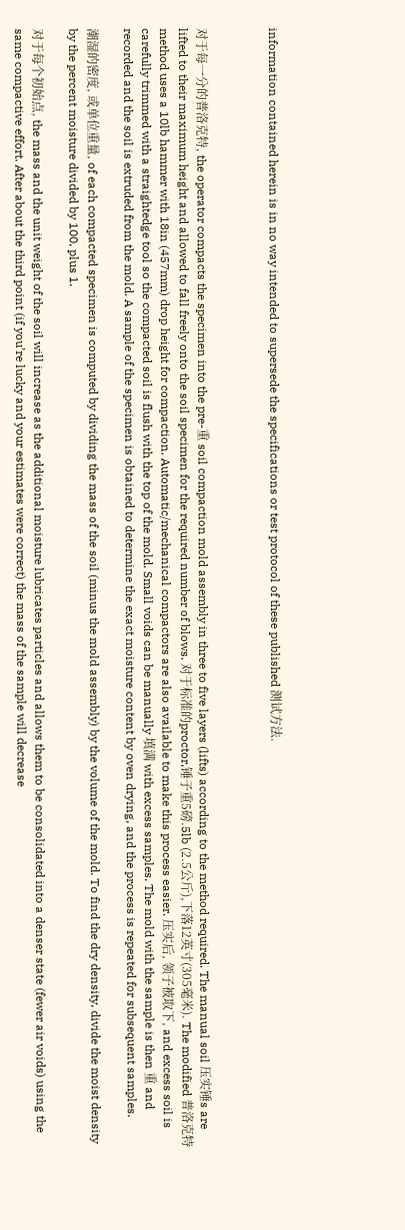information contained herein is in no way intended to supersede the specifications or test protocol of these published 测试方法.



对于每一分的普洛克特, the operator compacts the specimen into the pre-重 soil compaction mold assembly in three to five layers (lifts) according to the method required. The manual soil 压实锤s are lifted to their maximum height and allowed to fall freely onto the soil specimen for the required number of blows. 对于标准的proctor,锤子重5磅.5lb (2.5公斤),下落12英寸(305毫米). The modified 普洛克特 method uses a 10lb hammer with 18in (457mm) drop height for compaction. Automatic/mechanical compactors are also available to make this process easier. 压实后, 领子被取下, and excess soil is carefully trimmed with a straightedge tool so the compacted soil is flush with the top of the mold. Small voids can be manually 填满 with excess samples. The mold with the sample is then 重 and recorded and the soil is extruded from the mold. A sample of the specimen is obtained to determine the exact moisture content by oven drying, and the process is repeated for subsequent samples.

潮湿的密度, 或单位重量, of each compacted specimen is computed by dividing the mass of the soil (minus the mold assembly) by the volume of the mold. To find the dry density, divide the moist density by the percent moisture divided by 100, plus 1.

对于每个初始点, the mass and the unit weight of the soil will increase as the additional moisture lubricates particles and allows them to be consolidated into a denser state (fewer air voids) using the same compactive effort. After about the third point (if you’re lucky and your estimates were correct) the mass of the sample will decrease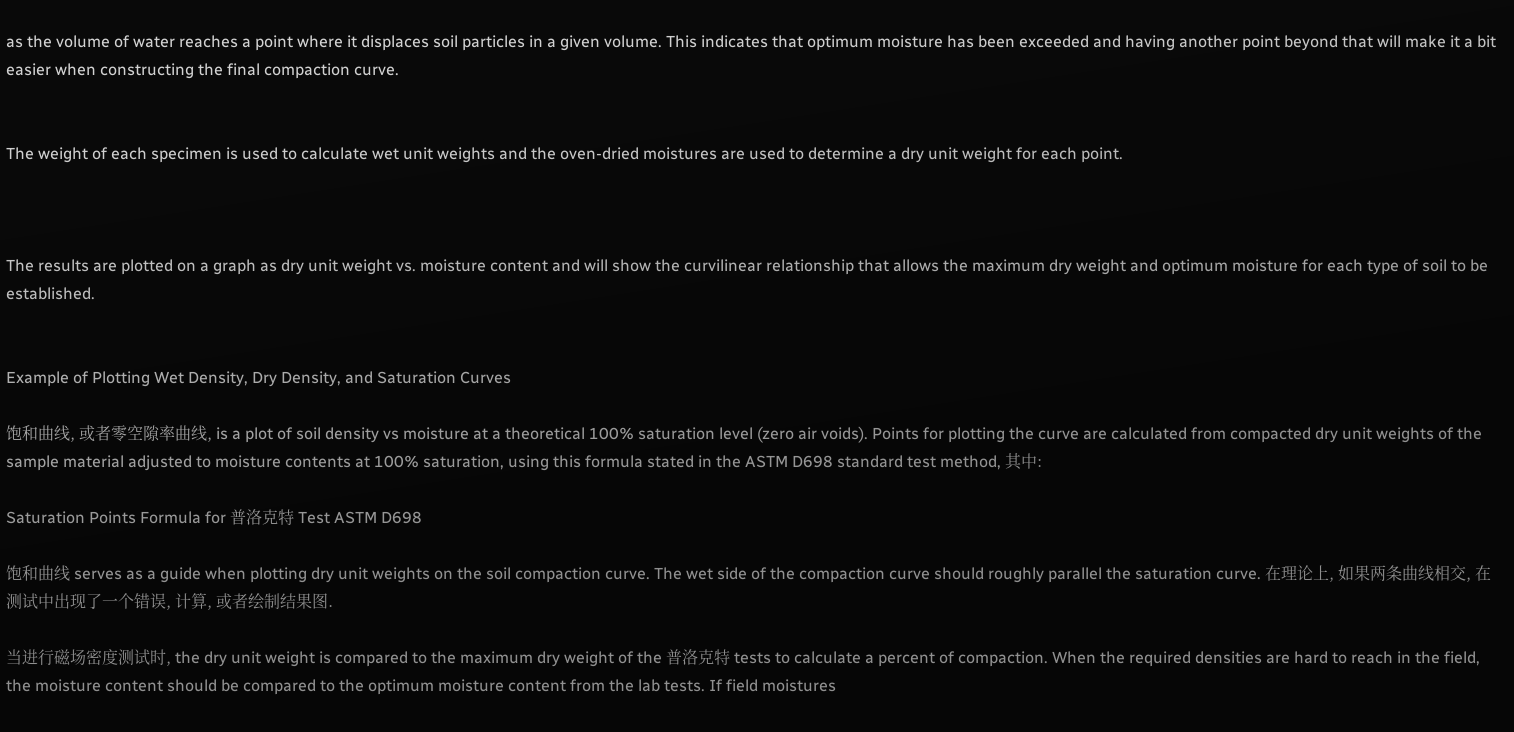as the volume of water reaches a point where it displaces soil particles in a given volume. This indicates that optimum moisture has been exceeded and having another point beyond that will make it a bit easier when constructing the final compaction curve.


The weight of each specimen is used to calculate wet unit weights and the oven-dried moistures are used to determine a dry unit weight for each point.



The results are plotted on a graph as dry unit weight vs. moisture content and will show the curvilinear relationship that allows the maximum dry weight and optimum moisture for each type of soil to be established.


Example of Plotting Wet Density, Dry Density, and Saturation Curves

饱和曲线, 或者零空隙率曲线, is a plot of soil density vs moisture at a theoretical 100% saturation level (zero air voids). Points for plotting the curve are calculated from compacted dry unit weights of the sample material adjusted to moisture contents at 100% saturation, using this formula stated in the ASTM D698 standard test method, 其中:

Saturation Points Formula for 普洛克特 Test ASTM D698

饱和曲线 serves as a guide when plotting dry unit weights on the soil compaction curve. The wet side of the compaction curve should roughly parallel the saturation curve. 在理论上, 如果两条曲线相交, 在测试中出现了一个错误, 计算, 或者绘制结果图.

当进行磁场密度测试时, the dry unit weight is compared to the maximum dry weight of the 普洛克特 tests to calculate a percent of compaction. When the required densities are hard to reach in the field, the moisture content should be compared to the optimum moisture content from the lab tests. If field moistures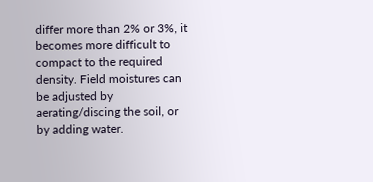differ more than 2% or 3%, it becomes more difficult to compact to the required density. Field moistures can be adjusted by aerating/discing the soil, or by adding water.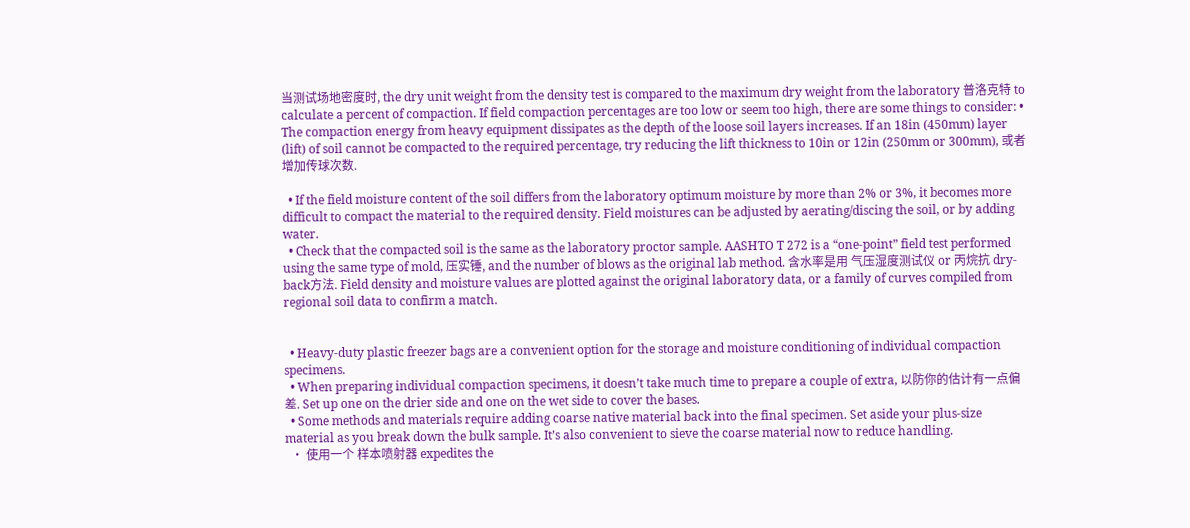当测试场地密度时, the dry unit weight from the density test is compared to the maximum dry weight from the laboratory 普洛克特 to calculate a percent of compaction. If field compaction percentages are too low or seem too high, there are some things to consider: • The compaction energy from heavy equipment dissipates as the depth of the loose soil layers increases. If an 18in (450mm) layer (lift) of soil cannot be compacted to the required percentage, try reducing the lift thickness to 10in or 12in (250mm or 300mm), 或者增加传球次数.

  • If the field moisture content of the soil differs from the laboratory optimum moisture by more than 2% or 3%, it becomes more difficult to compact the material to the required density. Field moistures can be adjusted by aerating/discing the soil, or by adding water.
  • Check that the compacted soil is the same as the laboratory proctor sample. AASHTO T 272 is a “one-point” field test performed using the same type of mold, 压实锤, and the number of blows as the original lab method. 含水率是用 气压湿度测试仪 or 丙烷抗 dry-back方法. Field density and moisture values are plotted against the original laboratory data, or a family of curves compiled from regional soil data to confirm a match.


  • Heavy-duty plastic freezer bags are a convenient option for the storage and moisture conditioning of individual compaction specimens.
  • When preparing individual compaction specimens, it doesn’t take much time to prepare a couple of extra, 以防你的估计有一点偏差. Set up one on the drier side and one on the wet side to cover the bases.
  • Some methods and materials require adding coarse native material back into the final specimen. Set aside your plus-size material as you break down the bulk sample. It’s also convenient to sieve the coarse material now to reduce handling.
  • 使用一个 样本喷射器 expedites the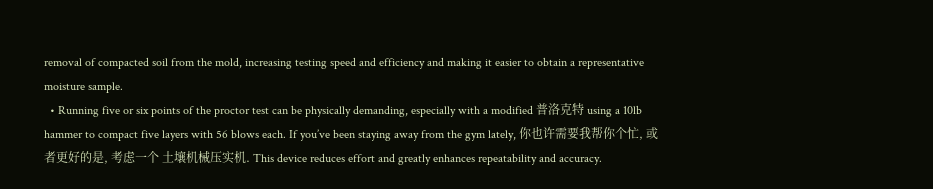removal of compacted soil from the mold, increasing testing speed and efficiency and making it easier to obtain a representative moisture sample.
  • Running five or six points of the proctor test can be physically demanding, especially with a modified 普洛克特 using a 10lb hammer to compact five layers with 56 blows each. If you’ve been staying away from the gym lately, 你也许需要我帮你个忙, 或者更好的是, 考虑一个 土壤机械压实机. This device reduces effort and greatly enhances repeatability and accuracy.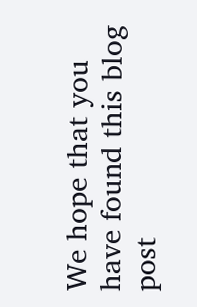We hope that you have found this blog post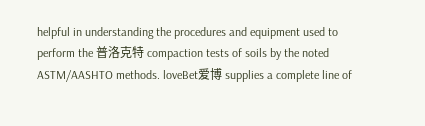helpful in understanding the procedures and equipment used to perform the 普洛克特 compaction tests of soils by the noted ASTM/AASHTO methods. loveBet爱博 supplies a complete line of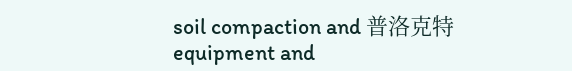soil compaction and 普洛克特 equipment and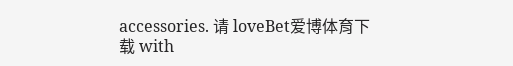accessories. 请 loveBet爱博体育下载 with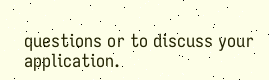questions or to discuss your application.